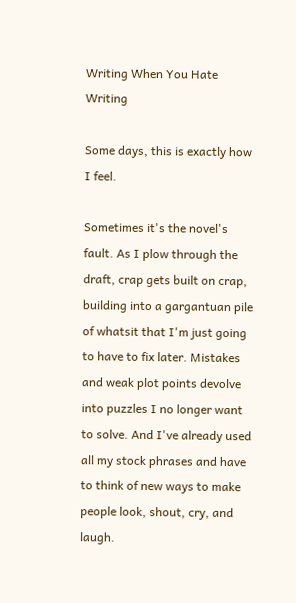Writing When You Hate Writing

Some days, this is exactly how I feel.

Sometimes it's the novel's fault. As I plow through the draft, crap gets built on crap, building into a gargantuan pile of whatsit that I'm just going to have to fix later. Mistakes and weak plot points devolve into puzzles I no longer want to solve. And I've already used all my stock phrases and have to think of new ways to make people look, shout, cry, and laugh.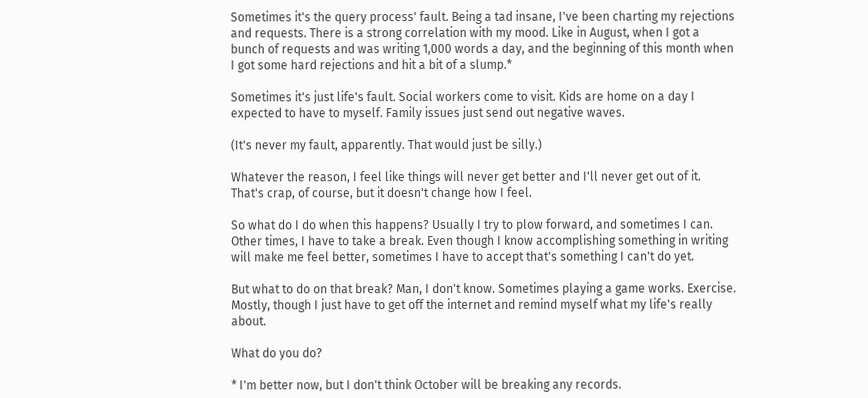Sometimes it's the query process' fault. Being a tad insane, I've been charting my rejections and requests. There is a strong correlation with my mood. Like in August, when I got a bunch of requests and was writing 1,000 words a day, and the beginning of this month when I got some hard rejections and hit a bit of a slump.*

Sometimes it's just life's fault. Social workers come to visit. Kids are home on a day I expected to have to myself. Family issues just send out negative waves.

(It's never my fault, apparently. That would just be silly.)

Whatever the reason, I feel like things will never get better and I'll never get out of it. That's crap, of course, but it doesn't change how I feel.

So what do I do when this happens? Usually I try to plow forward, and sometimes I can. Other times, I have to take a break. Even though I know accomplishing something in writing will make me feel better, sometimes I have to accept that's something I can't do yet.

But what to do on that break? Man, I don't know. Sometimes playing a game works. Exercise. Mostly, though I just have to get off the internet and remind myself what my life's really about.

What do you do?

* I'm better now, but I don't think October will be breaking any records.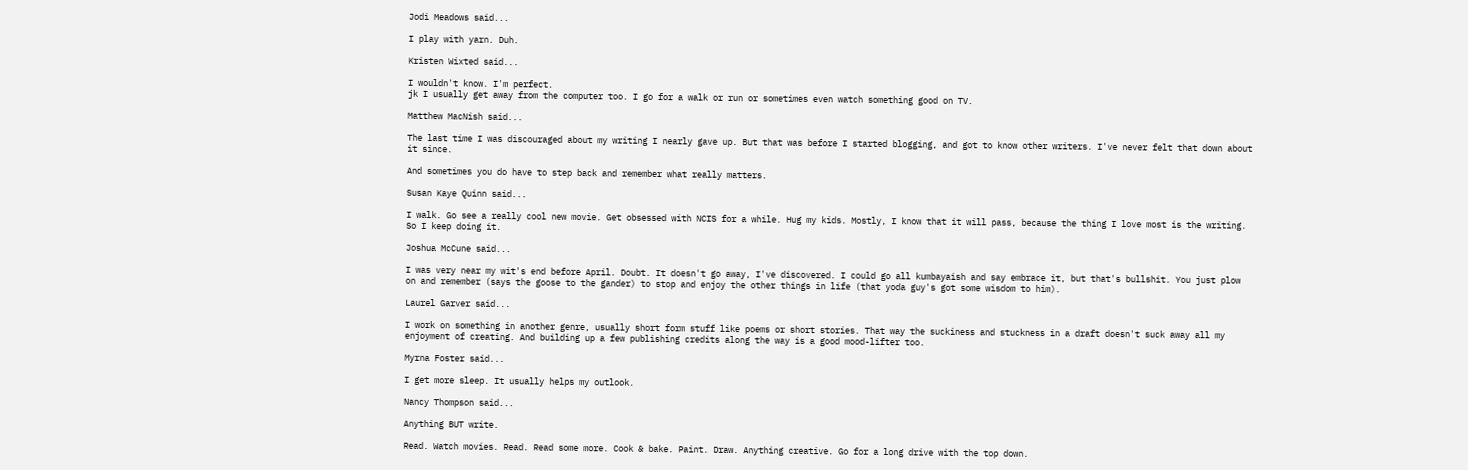Jodi Meadows said...

I play with yarn. Duh.

Kristen Wixted said...

I wouldn't know. I'm perfect.
jk I usually get away from the computer too. I go for a walk or run or sometimes even watch something good on TV.

Matthew MacNish said...

The last time I was discouraged about my writing I nearly gave up. But that was before I started blogging, and got to know other writers. I've never felt that down about it since.

And sometimes you do have to step back and remember what really matters.

Susan Kaye Quinn said...

I walk. Go see a really cool new movie. Get obsessed with NCIS for a while. Hug my kids. Mostly, I know that it will pass, because the thing I love most is the writing. So I keep doing it.

Joshua McCune said...

I was very near my wit's end before April. Doubt. It doesn't go away, I've discovered. I could go all kumbayaish and say embrace it, but that's bullshit. You just plow on and remember (says the goose to the gander) to stop and enjoy the other things in life (that yoda guy's got some wisdom to him).

Laurel Garver said...

I work on something in another genre, usually short form stuff like poems or short stories. That way the suckiness and stuckness in a draft doesn't suck away all my enjoyment of creating. And building up a few publishing credits along the way is a good mood-lifter too.

Myrna Foster said...

I get more sleep. It usually helps my outlook.

Nancy Thompson said...

Anything BUT write.

Read. Watch movies. Read. Read some more. Cook & bake. Paint. Draw. Anything creative. Go for a long drive with the top down.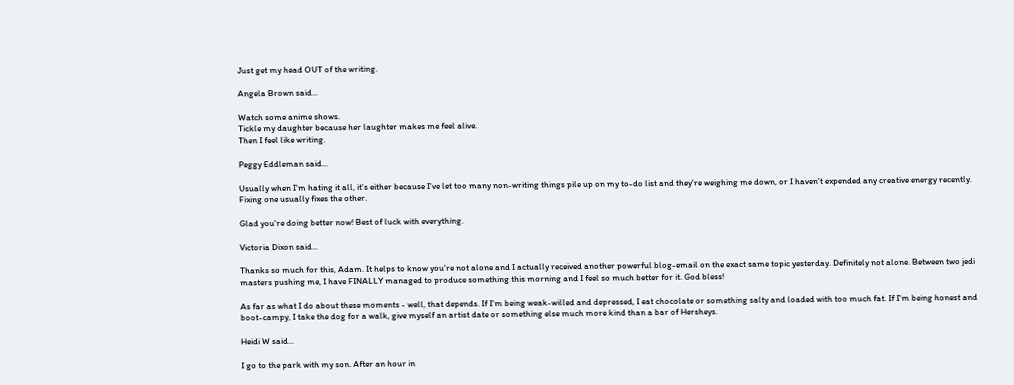Just get my head OUT of the writing.

Angela Brown said...

Watch some anime shows.
Tickle my daughter because her laughter makes me feel alive.
Then I feel like writing.

Peggy Eddleman said...

Usually when I'm hating it all, it's either because I've let too many non-writing things pile up on my to-do list and they're weighing me down, or I haven't expended any creative energy recently. Fixing one usually fixes the other.

Glad you're doing better now! Best of luck with everything.

Victoria Dixon said...

Thanks so much for this, Adam. It helps to know you're not alone and I actually received another powerful blog-email on the exact same topic yesterday. Definitely not alone. Between two jedi masters pushing me, I have FINALLY managed to produce something this morning and I feel so much better for it. God bless!

As far as what I do about these moments - well, that depends. If I'm being weak-willed and depressed, I eat chocolate or something salty and loaded with too much fat. If I'm being honest and boot-campy, I take the dog for a walk, give myself an artist date or something else much more kind than a bar of Hersheys.

Heidi W said...

I go to the park with my son. After an hour in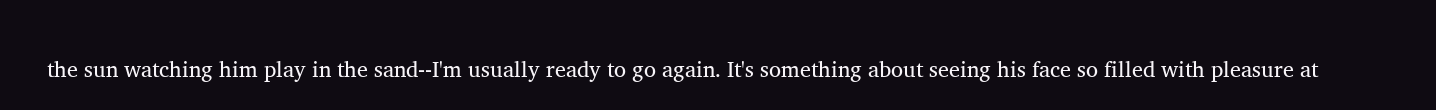the sun watching him play in the sand--I'm usually ready to go again. It's something about seeing his face so filled with pleasure at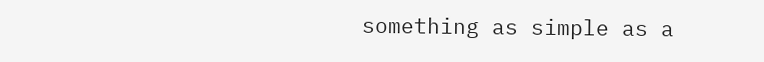something as simple as a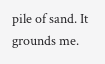pile of sand. It grounds me.